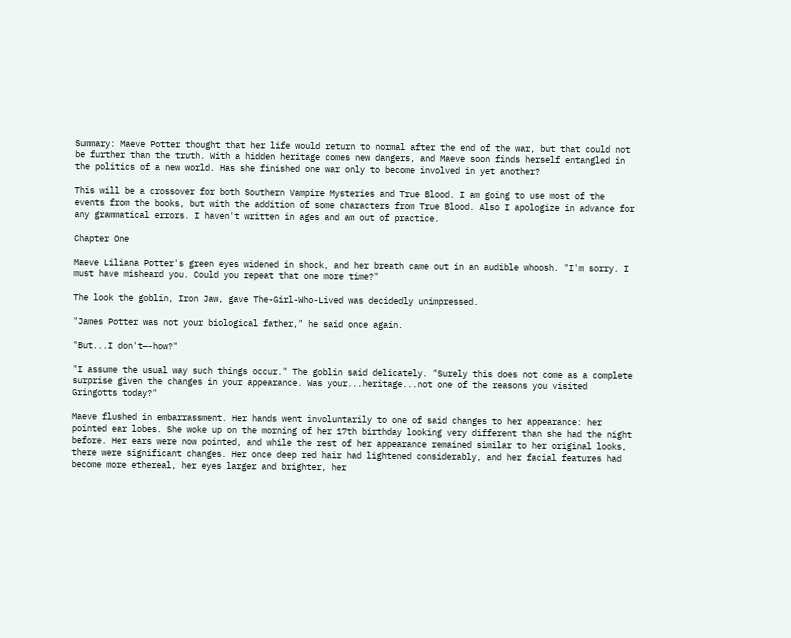Summary: Maeve Potter thought that her life would return to normal after the end of the war, but that could not be further than the truth. With a hidden heritage comes new dangers, and Maeve soon finds herself entangled in the politics of a new world. Has she finished one war only to become involved in yet another?

This will be a crossover for both Southern Vampire Mysteries and True Blood. I am going to use most of the events from the books, but with the addition of some characters from True Blood. Also I apologize in advance for any grammatical errors. I haven't written in ages and am out of practice.

Chapter One

Maeve Liliana Potter's green eyes widened in shock, and her breath came out in an audible whoosh. "I'm sorry. I must have misheard you. Could you repeat that one more time?"

The look the goblin, Iron Jaw, gave The-Girl-Who-Lived was decidedly unimpressed.

"James Potter was not your biological father," he said once again.

"But...I don't—-how?"

"I assume the usual way such things occur." The goblin said delicately. "Surely this does not come as a complete surprise given the changes in your appearance. Was your...heritage...not one of the reasons you visited Gringotts today?"

Maeve flushed in embarrassment. Her hands went involuntarily to one of said changes to her appearance: her pointed ear lobes. She woke up on the morning of her 17th birthday looking very different than she had the night before. Her ears were now pointed, and while the rest of her appearance remained similar to her original looks, there were significant changes. Her once deep red hair had lightened considerably, and her facial features had become more ethereal, her eyes larger and brighter, her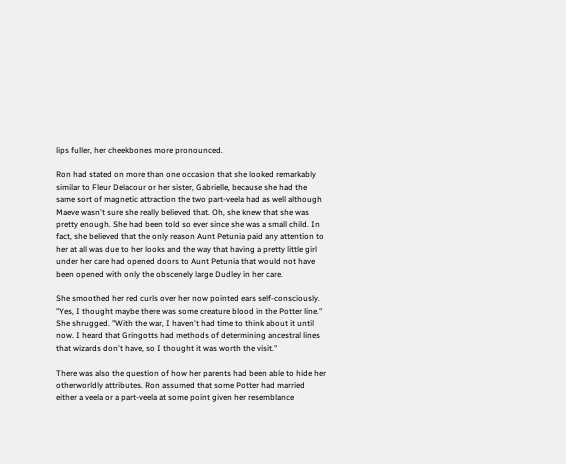lips fuller, her cheekbones more pronounced.

Ron had stated on more than one occasion that she looked remarkably similar to Fleur Delacour or her sister, Gabrielle, because she had the same sort of magnetic attraction the two part-veela had as well although Maeve wasn't sure she really believed that. Oh, she knew that she was pretty enough. She had been told so ever since she was a small child. In fact, she believed that the only reason Aunt Petunia paid any attention to her at all was due to her looks and the way that having a pretty little girl under her care had opened doors to Aunt Petunia that would not have been opened with only the obscenely large Dudley in her care.

She smoothed her red curls over her now pointed ears self-consciously. "Yes, I thought maybe there was some creature blood in the Potter line." She shrugged. "With the war, I haven't had time to think about it until now. I heard that Gringotts had methods of determining ancestral lines that wizards don't have, so I thought it was worth the visit."

There was also the question of how her parents had been able to hide her otherworldly attributes. Ron assumed that some Potter had married either a veela or a part-veela at some point given her resemblance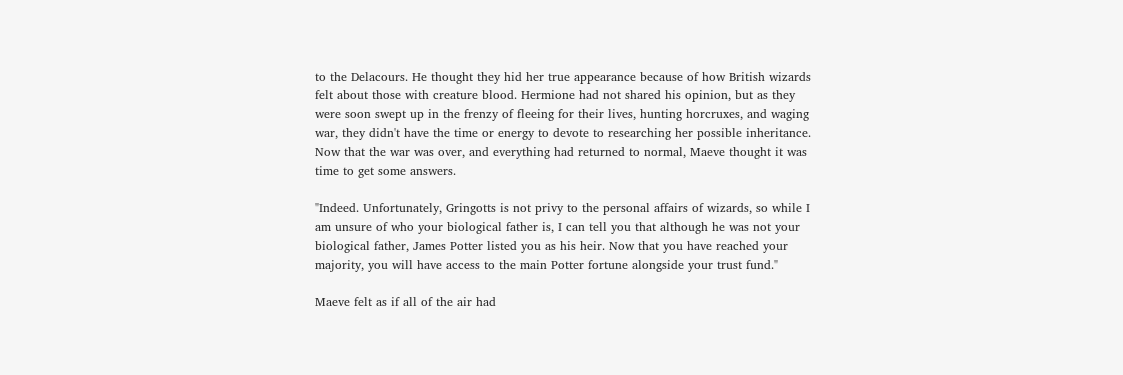to the Delacours. He thought they hid her true appearance because of how British wizards felt about those with creature blood. Hermione had not shared his opinion, but as they were soon swept up in the frenzy of fleeing for their lives, hunting horcruxes, and waging war, they didn't have the time or energy to devote to researching her possible inheritance. Now that the war was over, and everything had returned to normal, Maeve thought it was time to get some answers.

"Indeed. Unfortunately, Gringotts is not privy to the personal affairs of wizards, so while I am unsure of who your biological father is, I can tell you that although he was not your biological father, James Potter listed you as his heir. Now that you have reached your majority, you will have access to the main Potter fortune alongside your trust fund."

Maeve felt as if all of the air had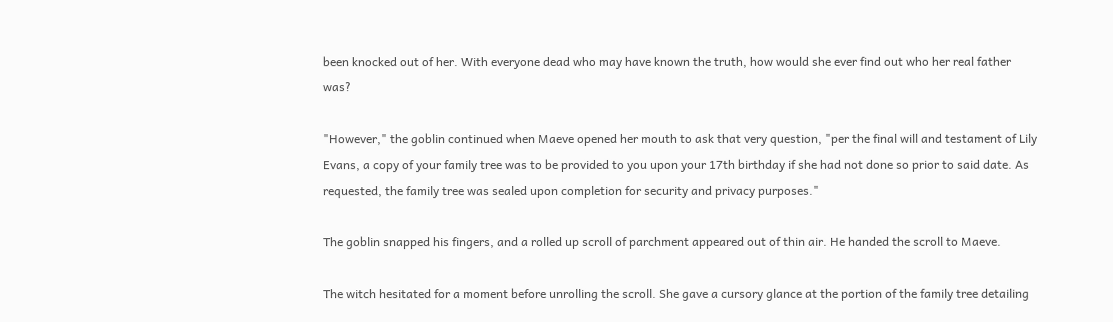been knocked out of her. With everyone dead who may have known the truth, how would she ever find out who her real father was?

"However," the goblin continued when Maeve opened her mouth to ask that very question, "per the final will and testament of Lily Evans, a copy of your family tree was to be provided to you upon your 17th birthday if she had not done so prior to said date. As requested, the family tree was sealed upon completion for security and privacy purposes."

The goblin snapped his fingers, and a rolled up scroll of parchment appeared out of thin air. He handed the scroll to Maeve.

The witch hesitated for a moment before unrolling the scroll. She gave a cursory glance at the portion of the family tree detailing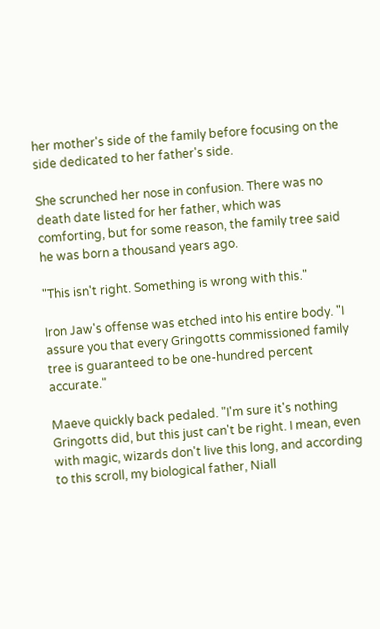her mother's side of the family before focusing on the side dedicated to her father's side.

She scrunched her nose in confusion. There was no death date listed for her father, which was comforting, but for some reason, the family tree said he was born a thousand years ago.

"This isn't right. Something is wrong with this."

Iron Jaw's offense was etched into his entire body. "I assure you that every Gringotts commissioned family tree is guaranteed to be one-hundred percent accurate."

Maeve quickly back pedaled. "I'm sure it's nothing Gringotts did, but this just can't be right. I mean, even with magic, wizards don't live this long, and according to this scroll, my biological father, Niall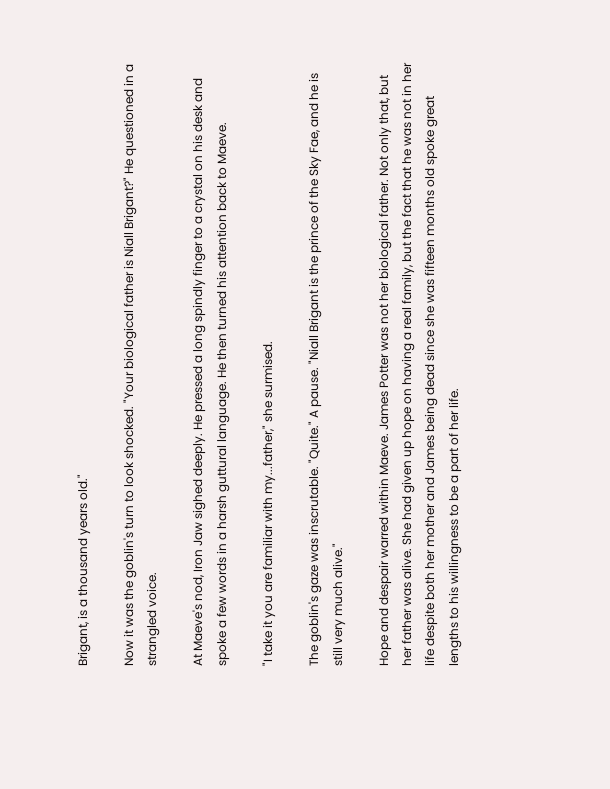Brigant, is a thousand years old."

Now it was the goblin's turn to look shocked. "Your biological father is Niall Brigant?" He questioned in a strangled voice.

At Maeve's nod, Iron Jaw sighed deeply. He pressed a long spindly finger to a crystal on his desk and spoke a few words in a harsh guttural language. He then turned his attention back to Maeve.

"I take it you are familiar with my...father," she surmised.

The goblin's gaze was inscrutable. "Quite." A pause. "Niall Brigant is the prince of the Sky Fae, and he is still very much alive."

Hope and despair warred within Maeve. James Potter was not her biological father. Not only that, but her father was alive. She had given up hope on having a real family, but the fact that he was not in her life despite both her mother and James being dead since she was fifteen months old spoke great lengths to his willingness to be a part of her life.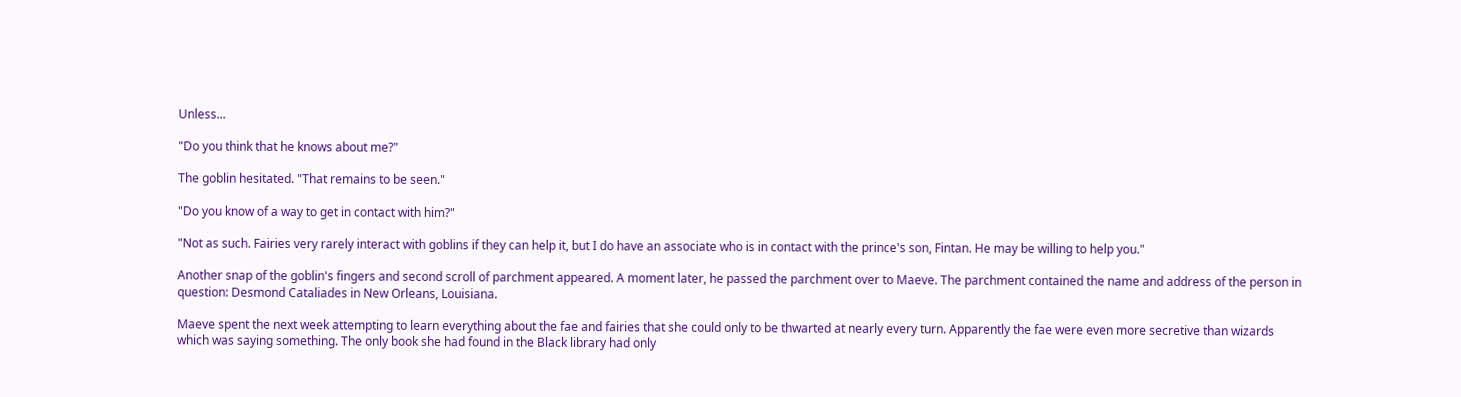Unless...

"Do you think that he knows about me?"

The goblin hesitated. "That remains to be seen."

"Do you know of a way to get in contact with him?"

"Not as such. Fairies very rarely interact with goblins if they can help it, but I do have an associate who is in contact with the prince's son, Fintan. He may be willing to help you."

Another snap of the goblin's fingers and second scroll of parchment appeared. A moment later, he passed the parchment over to Maeve. The parchment contained the name and address of the person in question: Desmond Cataliades in New Orleans, Louisiana.

Maeve spent the next week attempting to learn everything about the fae and fairies that she could only to be thwarted at nearly every turn. Apparently the fae were even more secretive than wizards which was saying something. The only book she had found in the Black library had only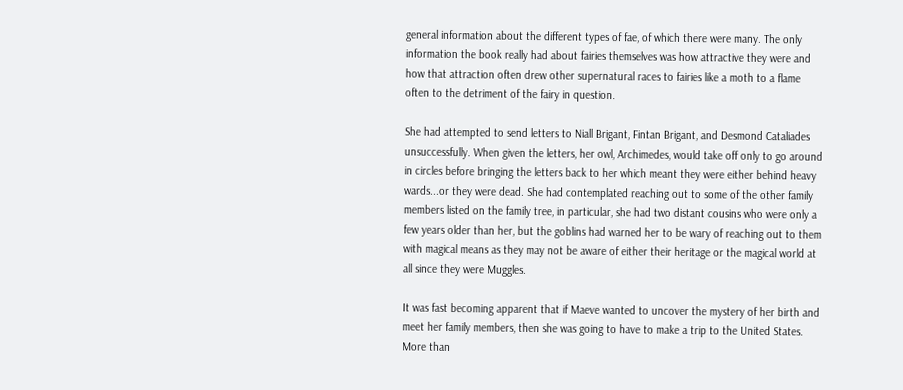general information about the different types of fae, of which there were many. The only information the book really had about fairies themselves was how attractive they were and how that attraction often drew other supernatural races to fairies like a moth to a flame often to the detriment of the fairy in question.

She had attempted to send letters to Niall Brigant, Fintan Brigant, and Desmond Cataliades unsuccessfully. When given the letters, her owl, Archimedes, would take off only to go around in circles before bringing the letters back to her which meant they were either behind heavy wards...or they were dead. She had contemplated reaching out to some of the other family members listed on the family tree, in particular, she had two distant cousins who were only a few years older than her, but the goblins had warned her to be wary of reaching out to them with magical means as they may not be aware of either their heritage or the magical world at all since they were Muggles.

It was fast becoming apparent that if Maeve wanted to uncover the mystery of her birth and meet her family members, then she was going to have to make a trip to the United States. More than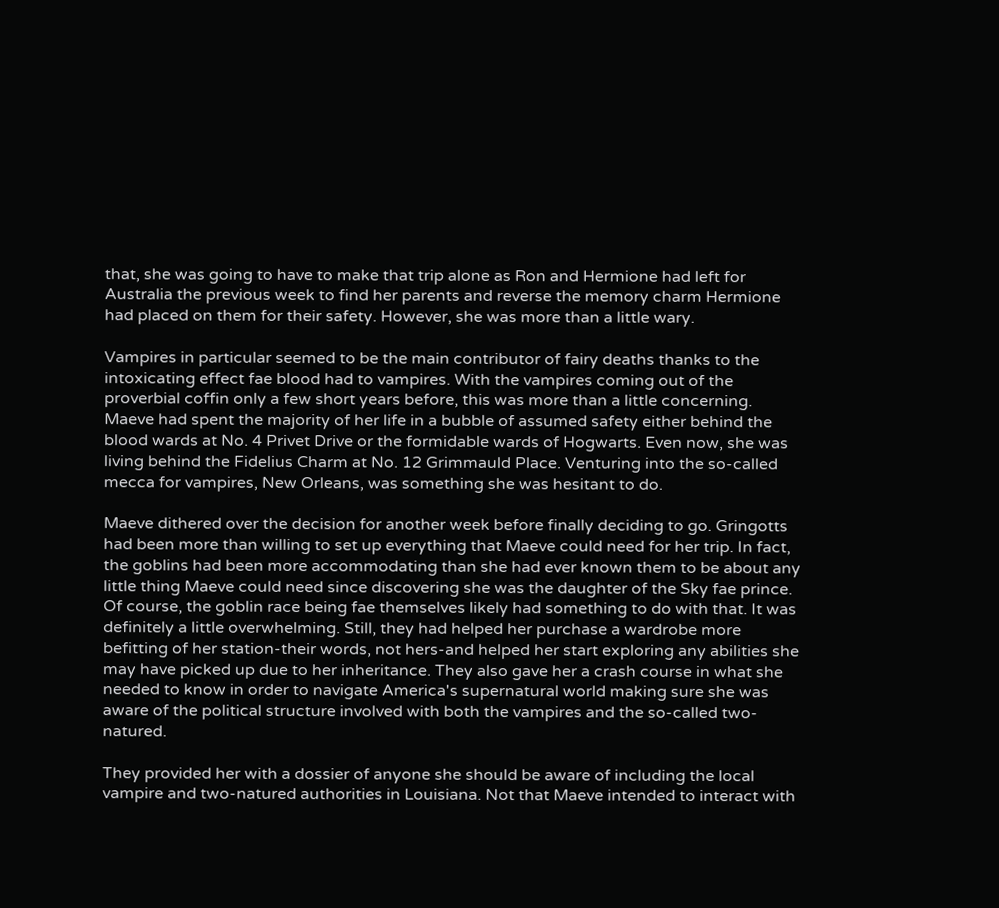that, she was going to have to make that trip alone as Ron and Hermione had left for Australia the previous week to find her parents and reverse the memory charm Hermione had placed on them for their safety. However, she was more than a little wary.

Vampires in particular seemed to be the main contributor of fairy deaths thanks to the intoxicating effect fae blood had to vampires. With the vampires coming out of the proverbial coffin only a few short years before, this was more than a little concerning. Maeve had spent the majority of her life in a bubble of assumed safety either behind the blood wards at No. 4 Privet Drive or the formidable wards of Hogwarts. Even now, she was living behind the Fidelius Charm at No. 12 Grimmauld Place. Venturing into the so-called mecca for vampires, New Orleans, was something she was hesitant to do.

Maeve dithered over the decision for another week before finally deciding to go. Gringotts had been more than willing to set up everything that Maeve could need for her trip. In fact, the goblins had been more accommodating than she had ever known them to be about any little thing Maeve could need since discovering she was the daughter of the Sky fae prince. Of course, the goblin race being fae themselves likely had something to do with that. It was definitely a little overwhelming. Still, they had helped her purchase a wardrobe more befitting of her station-their words, not hers-and helped her start exploring any abilities she may have picked up due to her inheritance. They also gave her a crash course in what she needed to know in order to navigate America's supernatural world making sure she was aware of the political structure involved with both the vampires and the so-called two-natured.

They provided her with a dossier of anyone she should be aware of including the local vampire and two-natured authorities in Louisiana. Not that Maeve intended to interact with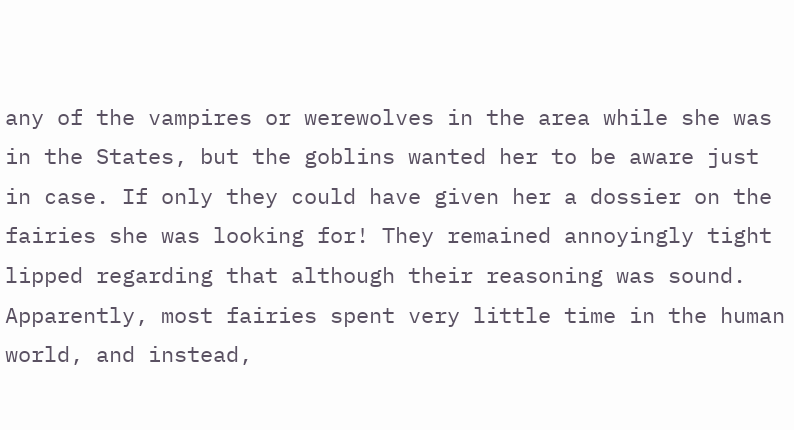any of the vampires or werewolves in the area while she was in the States, but the goblins wanted her to be aware just in case. If only they could have given her a dossier on the fairies she was looking for! They remained annoyingly tight lipped regarding that although their reasoning was sound. Apparently, most fairies spent very little time in the human world, and instead,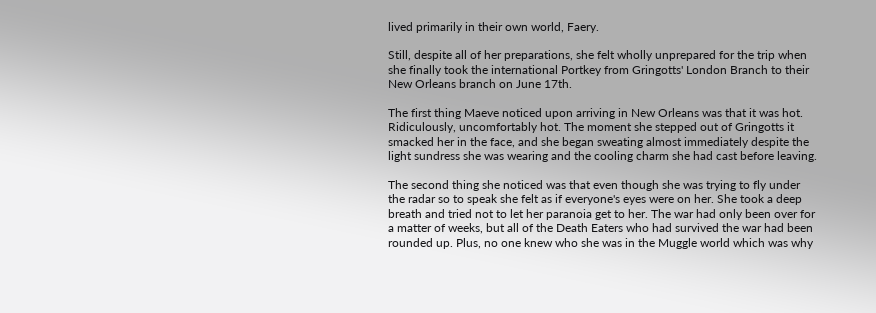lived primarily in their own world, Faery.

Still, despite all of her preparations, she felt wholly unprepared for the trip when she finally took the international Portkey from Gringotts' London Branch to their New Orleans branch on June 17th.

The first thing Maeve noticed upon arriving in New Orleans was that it was hot. Ridiculously, uncomfortably hot. The moment she stepped out of Gringotts it smacked her in the face, and she began sweating almost immediately despite the light sundress she was wearing and the cooling charm she had cast before leaving.

The second thing she noticed was that even though she was trying to fly under the radar so to speak she felt as if everyone's eyes were on her. She took a deep breath and tried not to let her paranoia get to her. The war had only been over for a matter of weeks, but all of the Death Eaters who had survived the war had been rounded up. Plus, no one knew who she was in the Muggle world which was why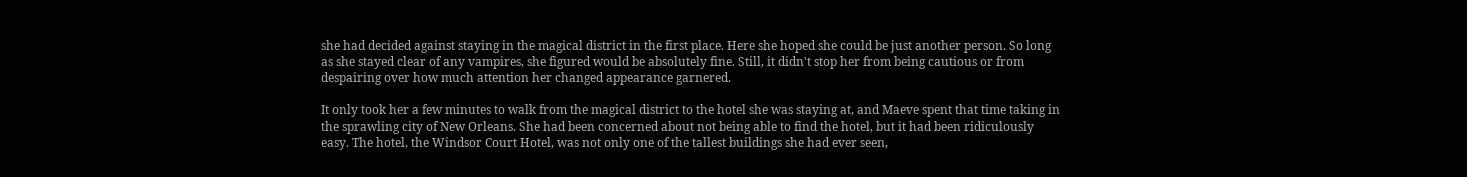she had decided against staying in the magical district in the first place. Here she hoped she could be just another person. So long as she stayed clear of any vampires, she figured would be absolutely fine. Still, it didn't stop her from being cautious or from despairing over how much attention her changed appearance garnered.

It only took her a few minutes to walk from the magical district to the hotel she was staying at, and Maeve spent that time taking in the sprawling city of New Orleans. She had been concerned about not being able to find the hotel, but it had been ridiculously easy. The hotel, the Windsor Court Hotel, was not only one of the tallest buildings she had ever seen,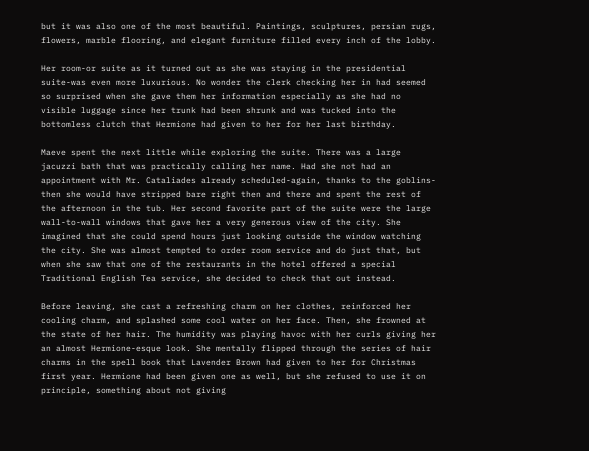but it was also one of the most beautiful. Paintings, sculptures, persian rugs, flowers, marble flooring, and elegant furniture filled every inch of the lobby.

Her room-or suite as it turned out as she was staying in the presidential suite-was even more luxurious. No wonder the clerk checking her in had seemed so surprised when she gave them her information especially as she had no visible luggage since her trunk had been shrunk and was tucked into the bottomless clutch that Hermione had given to her for her last birthday.

Maeve spent the next little while exploring the suite. There was a large jacuzzi bath that was practically calling her name. Had she not had an appointment with Mr. Cataliades already scheduled-again, thanks to the goblins-then she would have stripped bare right then and there and spent the rest of the afternoon in the tub. Her second favorite part of the suite were the large wall-to-wall windows that gave her a very generous view of the city. She imagined that she could spend hours just looking outside the window watching the city. She was almost tempted to order room service and do just that, but when she saw that one of the restaurants in the hotel offered a special Traditional English Tea service, she decided to check that out instead.

Before leaving, she cast a refreshing charm on her clothes, reinforced her cooling charm, and splashed some cool water on her face. Then, she frowned at the state of her hair. The humidity was playing havoc with her curls giving her an almost Hermione-esque look. She mentally flipped through the series of hair charms in the spell book that Lavender Brown had given to her for Christmas first year. Hermione had been given one as well, but she refused to use it on principle, something about not giving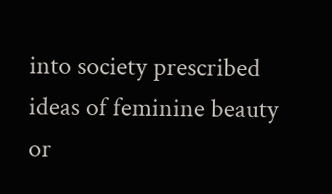into society prescribed ideas of feminine beauty or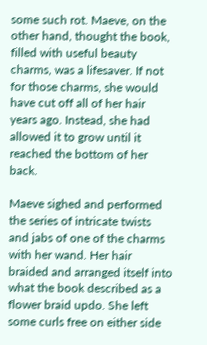some such rot. Maeve, on the other hand, thought the book, filled with useful beauty charms, was a lifesaver. If not for those charms, she would have cut off all of her hair years ago. Instead, she had allowed it to grow until it reached the bottom of her back.

Maeve sighed and performed the series of intricate twists and jabs of one of the charms with her wand. Her hair braided and arranged itself into what the book described as a flower braid updo. She left some curls free on either side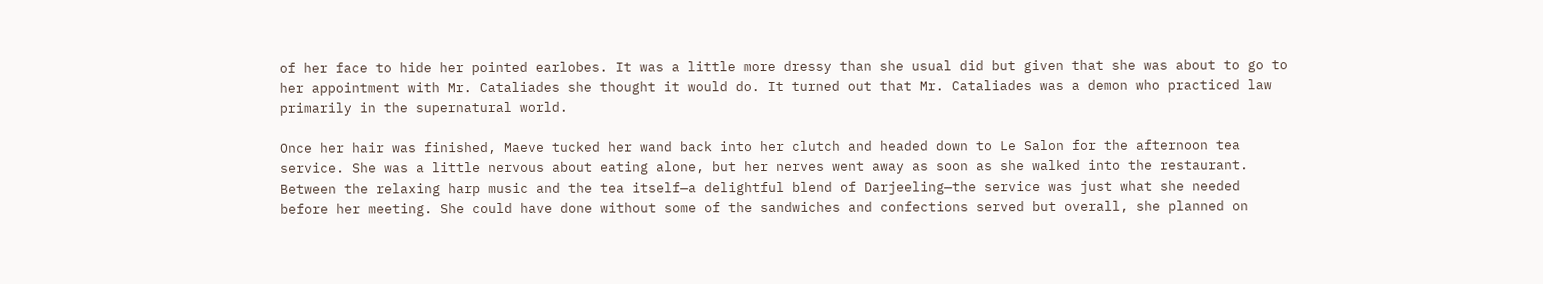of her face to hide her pointed earlobes. It was a little more dressy than she usual did but given that she was about to go to her appointment with Mr. Cataliades she thought it would do. It turned out that Mr. Cataliades was a demon who practiced law primarily in the supernatural world.

Once her hair was finished, Maeve tucked her wand back into her clutch and headed down to Le Salon for the afternoon tea service. She was a little nervous about eating alone, but her nerves went away as soon as she walked into the restaurant. Between the relaxing harp music and the tea itself—a delightful blend of Darjeeling—the service was just what she needed before her meeting. She could have done without some of the sandwiches and confections served but overall, she planned on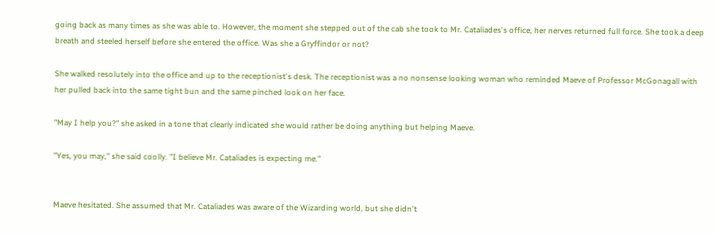going back as many times as she was able to. However, the moment she stepped out of the cab she took to Mr. Cataliades's office, her nerves returned full force. She took a deep breath and steeled herself before she entered the office. Was she a Gryffindor or not?

She walked resolutely into the office and up to the receptionist's desk. The receptionist was a no nonsense looking woman who reminded Maeve of Professor McGonagall with her pulled back into the same tight bun and the same pinched look on her face.

"May I help you?" she asked in a tone that clearly indicated she would rather be doing anything but helping Maeve.

"Yes, you may," she said coolly. "I believe Mr. Cataliades is expecting me."


Maeve hesitated. She assumed that Mr. Cataliades was aware of the Wizarding world, but she didn't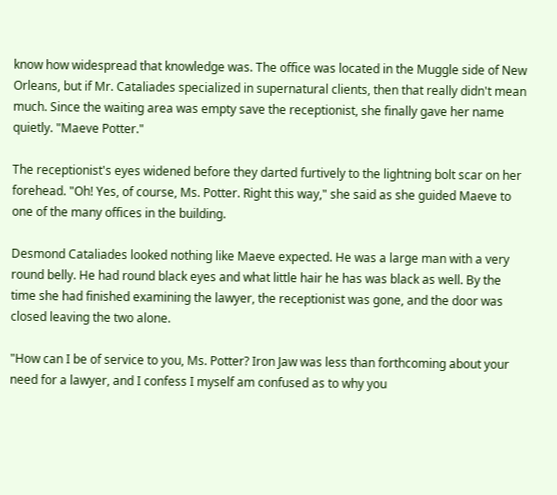know how widespread that knowledge was. The office was located in the Muggle side of New Orleans, but if Mr. Cataliades specialized in supernatural clients, then that really didn't mean much. Since the waiting area was empty save the receptionist, she finally gave her name quietly. "Maeve Potter."

The receptionist's eyes widened before they darted furtively to the lightning bolt scar on her forehead. "Oh! Yes, of course, Ms. Potter. Right this way," she said as she guided Maeve to one of the many offices in the building.

Desmond Cataliades looked nothing like Maeve expected. He was a large man with a very round belly. He had round black eyes and what little hair he has was black as well. By the time she had finished examining the lawyer, the receptionist was gone, and the door was closed leaving the two alone.

"How can I be of service to you, Ms. Potter? Iron Jaw was less than forthcoming about your need for a lawyer, and I confess I myself am confused as to why you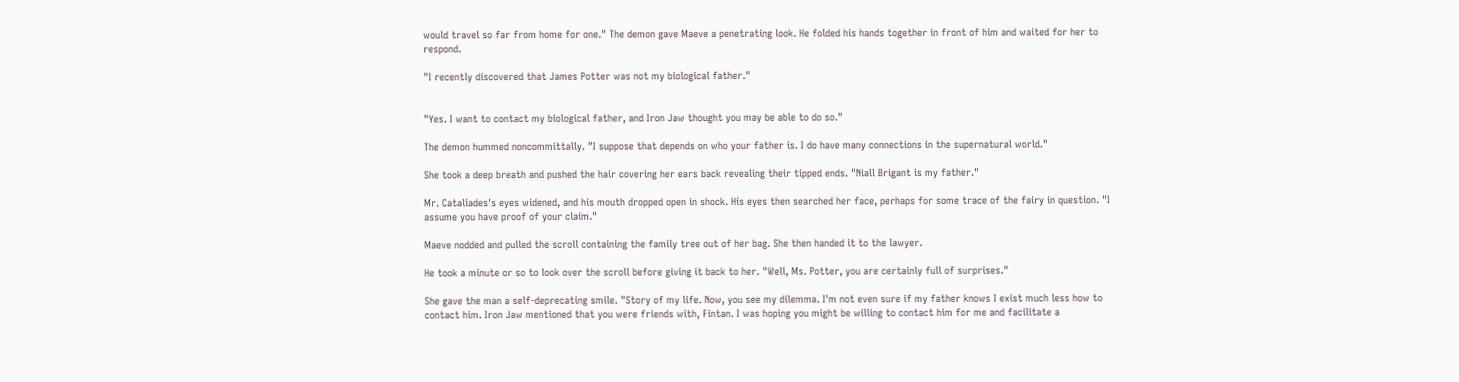would travel so far from home for one." The demon gave Maeve a penetrating look. He folded his hands together in front of him and waited for her to respond.

"I recently discovered that James Potter was not my biological father."


"Yes. I want to contact my biological father, and Iron Jaw thought you may be able to do so."

The demon hummed noncommittally. "I suppose that depends on who your father is. I do have many connections in the supernatural world."

She took a deep breath and pushed the hair covering her ears back revealing their tipped ends. "Niall Brigant is my father."

Mr. Cataliades's eyes widened, and his mouth dropped open in shock. His eyes then searched her face, perhaps for some trace of the fairy in question. "I assume you have proof of your claim."

Maeve nodded and pulled the scroll containing the family tree out of her bag. She then handed it to the lawyer.

He took a minute or so to look over the scroll before giving it back to her. "Well, Ms. Potter, you are certainly full of surprises."

She gave the man a self-deprecating smile. "Story of my life. Now, you see my dilemma. I'm not even sure if my father knows I exist much less how to contact him. Iron Jaw mentioned that you were friends with, Fintan. I was hoping you might be willing to contact him for me and facilitate a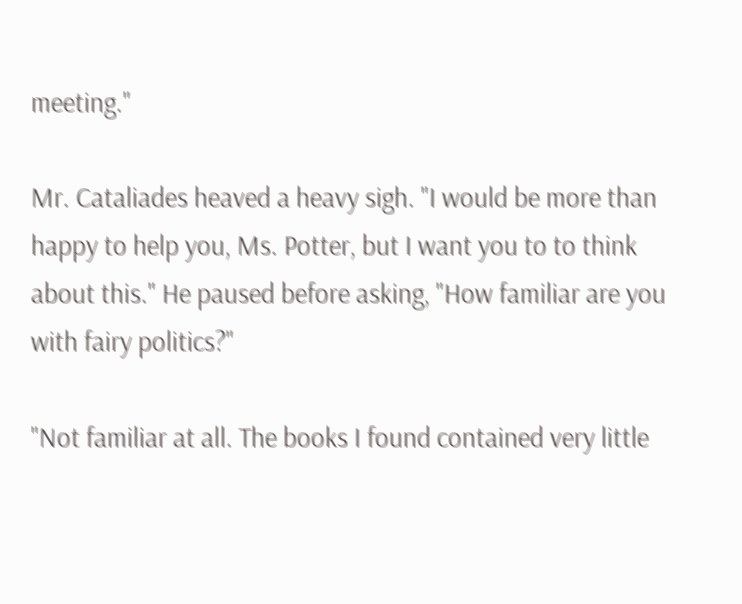meeting."

Mr. Cataliades heaved a heavy sigh. "I would be more than happy to help you, Ms. Potter, but I want you to to think about this." He paused before asking, "How familiar are you with fairy politics?"

"Not familiar at all. The books I found contained very little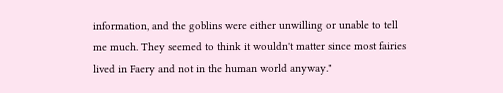information, and the goblins were either unwilling or unable to tell me much. They seemed to think it wouldn't matter since most fairies lived in Faery and not in the human world anyway."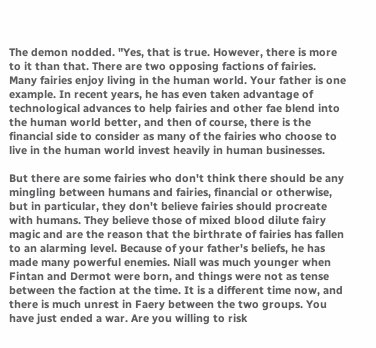The demon nodded. "Yes, that is true. However, there is more to it than that. There are two opposing factions of fairies. Many fairies enjoy living in the human world. Your father is one example. In recent years, he has even taken advantage of technological advances to help fairies and other fae blend into the human world better, and then of course, there is the financial side to consider as many of the fairies who choose to live in the human world invest heavily in human businesses.

But there are some fairies who don't think there should be any mingling between humans and fairies, financial or otherwise, but in particular, they don't believe fairies should procreate with humans. They believe those of mixed blood dilute fairy magic and are the reason that the birthrate of fairies has fallen to an alarming level. Because of your father's beliefs, he has made many powerful enemies. Niall was much younger when Fintan and Dermot were born, and things were not as tense between the faction at the time. It is a different time now, and there is much unrest in Faery between the two groups. You have just ended a war. Are you willing to risk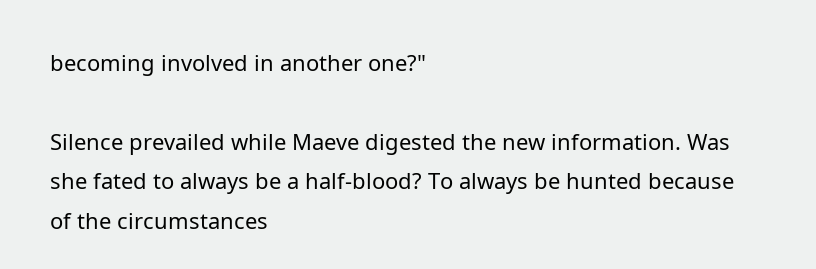becoming involved in another one?"

Silence prevailed while Maeve digested the new information. Was she fated to always be a half-blood? To always be hunted because of the circumstances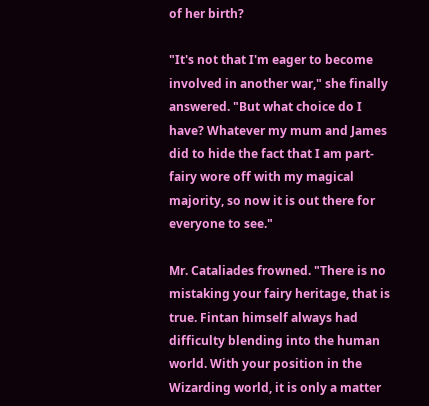of her birth?

"It's not that I'm eager to become involved in another war," she finally answered. "But what choice do I have? Whatever my mum and James did to hide the fact that I am part-fairy wore off with my magical majority, so now it is out there for everyone to see."

Mr. Cataliades frowned. "There is no mistaking your fairy heritage, that is true. Fintan himself always had difficulty blending into the human world. With your position in the Wizarding world, it is only a matter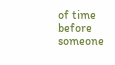of time before someone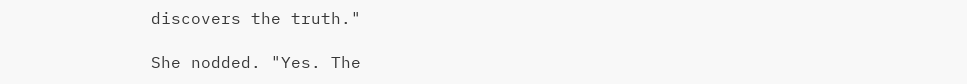discovers the truth."

She nodded. "Yes. The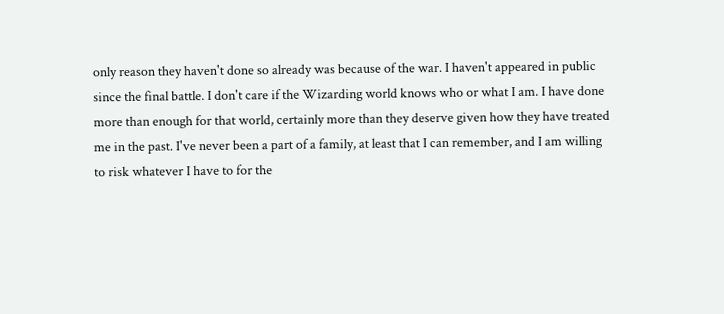only reason they haven't done so already was because of the war. I haven't appeared in public since the final battle. I don't care if the Wizarding world knows who or what I am. I have done more than enough for that world, certainly more than they deserve given how they have treated me in the past. I've never been a part of a family, at least that I can remember, and I am willing to risk whatever I have to for the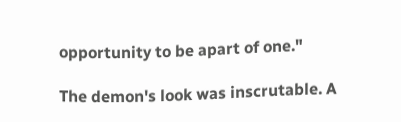opportunity to be apart of one."

The demon's look was inscrutable. A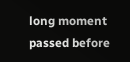long moment passed before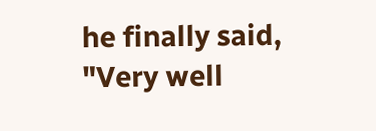he finally said, "Very well